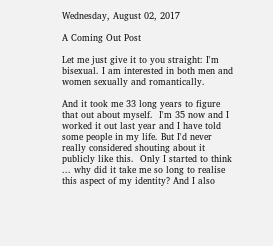Wednesday, August 02, 2017

A Coming Out Post

Let me just give it to you straight: I'm bisexual. I am interested in both men and women sexually and romantically.

And it took me 33 long years to figure that out about myself.  I'm 35 now and I worked it out last year and I have told some people in my life. But I'd never really considered shouting about it publicly like this.  Only I started to think ... why did it take me so long to realise this aspect of my identity? And I also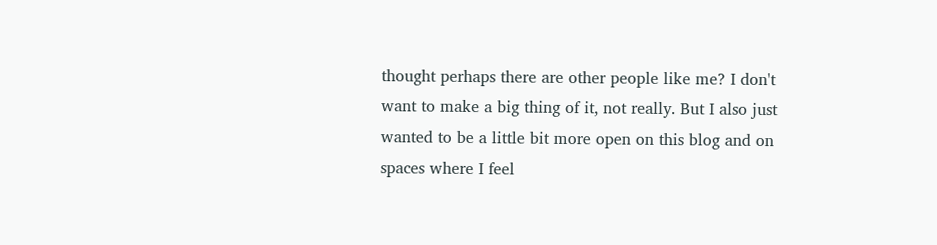thought perhaps there are other people like me? I don't want to make a big thing of it, not really. But I also just wanted to be a little bit more open on this blog and on spaces where I feel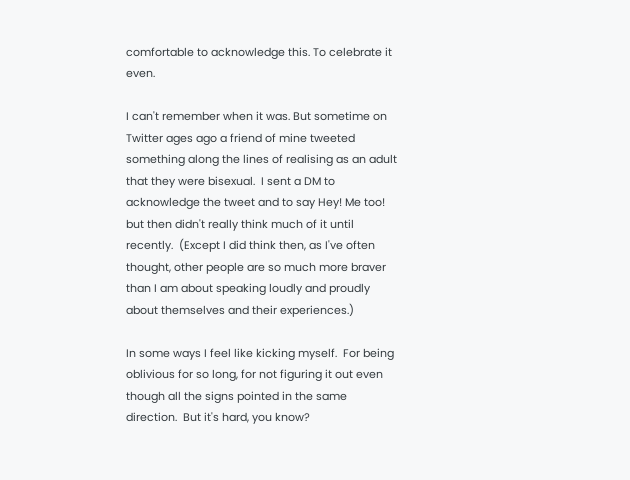comfortable to acknowledge this. To celebrate it even.

I can't remember when it was. But sometime on Twitter ages ago a friend of mine tweeted something along the lines of realising as an adult that they were bisexual.  I sent a DM to acknowledge the tweet and to say Hey! Me too! but then didn't really think much of it until recently.  (Except I did think then, as I've often thought, other people are so much more braver than I am about speaking loudly and proudly about themselves and their experiences.)

In some ways I feel like kicking myself.  For being oblivious for so long, for not figuring it out even though all the signs pointed in the same direction.  But it's hard, you know?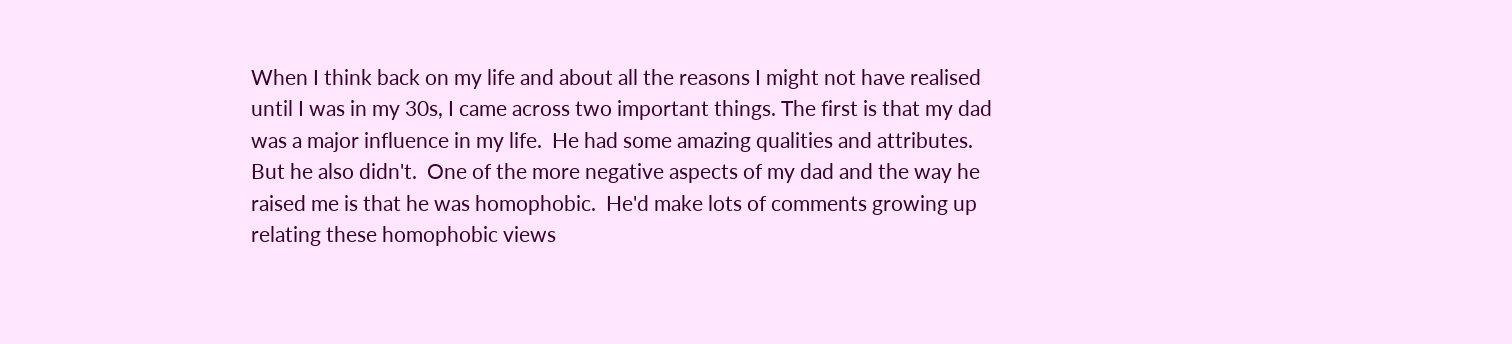When I think back on my life and about all the reasons I might not have realised until I was in my 30s, I came across two important things. The first is that my dad was a major influence in my life.  He had some amazing qualities and attributes. But he also didn't.  One of the more negative aspects of my dad and the way he raised me is that he was homophobic.  He'd make lots of comments growing up relating these homophobic views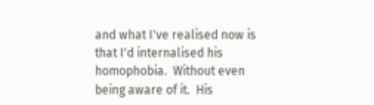and what I've realised now is that I'd internalised his homophobia.  Without even being aware of it.  His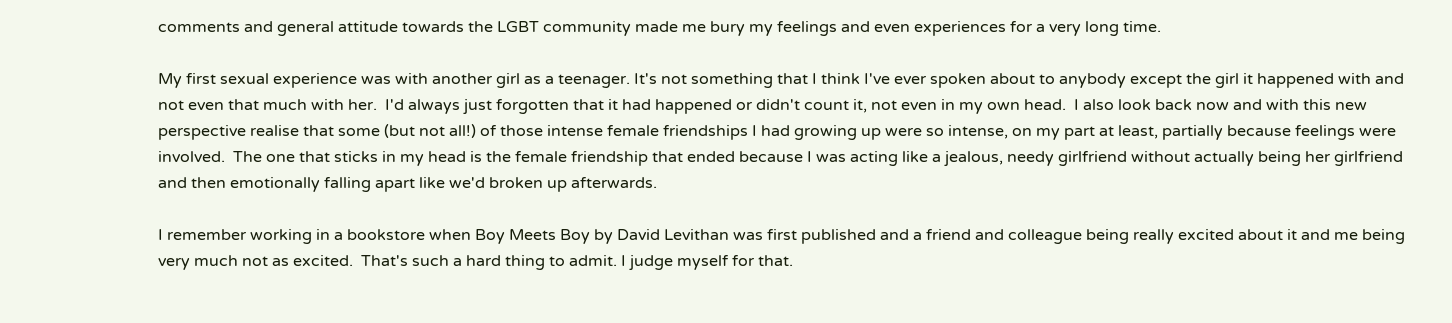comments and general attitude towards the LGBT community made me bury my feelings and even experiences for a very long time.

My first sexual experience was with another girl as a teenager. It's not something that I think I've ever spoken about to anybody except the girl it happened with and not even that much with her.  I'd always just forgotten that it had happened or didn't count it, not even in my own head.  I also look back now and with this new perspective realise that some (but not all!) of those intense female friendships I had growing up were so intense, on my part at least, partially because feelings were involved.  The one that sticks in my head is the female friendship that ended because I was acting like a jealous, needy girlfriend without actually being her girlfriend and then emotionally falling apart like we'd broken up afterwards.

I remember working in a bookstore when Boy Meets Boy by David Levithan was first published and a friend and colleague being really excited about it and me being very much not as excited.  That's such a hard thing to admit. I judge myself for that.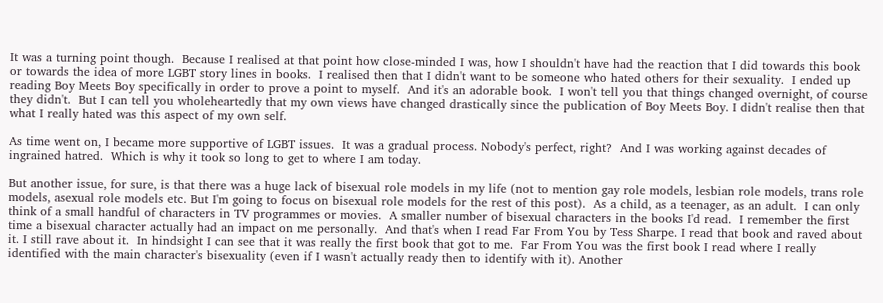It was a turning point though.  Because I realised at that point how close-minded I was, how I shouldn't have had the reaction that I did towards this book or towards the idea of more LGBT story lines in books.  I realised then that I didn't want to be someone who hated others for their sexuality.  I ended up reading Boy Meets Boy specifically in order to prove a point to myself.  And it's an adorable book.  I won't tell you that things changed overnight, of course they didn't.  But I can tell you wholeheartedly that my own views have changed drastically since the publication of Boy Meets Boy. I didn't realise then that what I really hated was this aspect of my own self.

As time went on, I became more supportive of LGBT issues.  It was a gradual process. Nobody's perfect, right?  And I was working against decades of ingrained hatred.  Which is why it took so long to get to where I am today.

But another issue, for sure, is that there was a huge lack of bisexual role models in my life (not to mention gay role models, lesbian role models, trans role models, asexual role models etc. But I'm going to focus on bisexual role models for the rest of this post).  As a child, as a teenager, as an adult.  I can only think of a small handful of characters in TV programmes or movies.  A smaller number of bisexual characters in the books I'd read.  I remember the first time a bisexual character actually had an impact on me personally.  And that's when I read Far From You by Tess Sharpe. I read that book and raved about it. I still rave about it.  In hindsight I can see that it was really the first book that got to me.  Far From You was the first book I read where I really identified with the main character's bisexuality (even if I wasn't actually ready then to identify with it). Another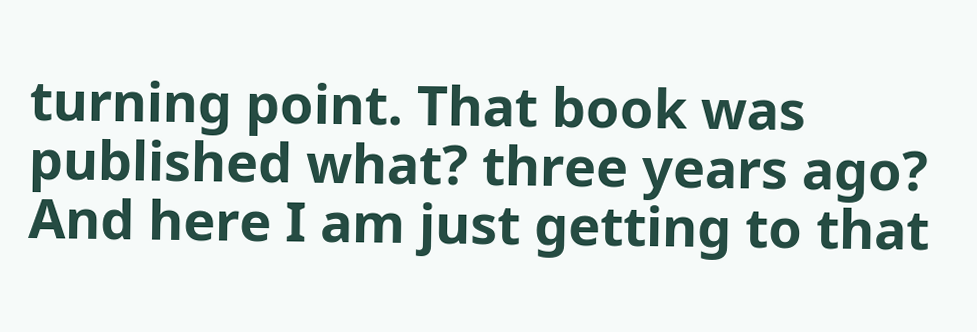turning point. That book was published what? three years ago? And here I am just getting to that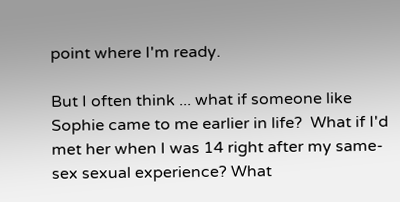point where I'm ready.

But I often think ... what if someone like Sophie came to me earlier in life?  What if I'd met her when I was 14 right after my same-sex sexual experience? What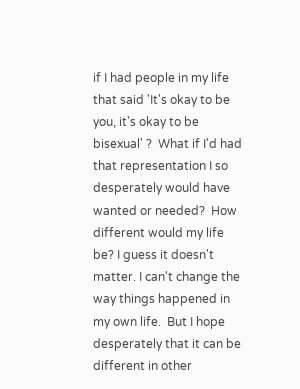if I had people in my life that said 'It's okay to be you, it's okay to be bisexual' ?  What if I'd had that representation I so desperately would have wanted or needed?  How different would my life be? I guess it doesn't matter. I can't change the way things happened in my own life.  But I hope desperately that it can be different in other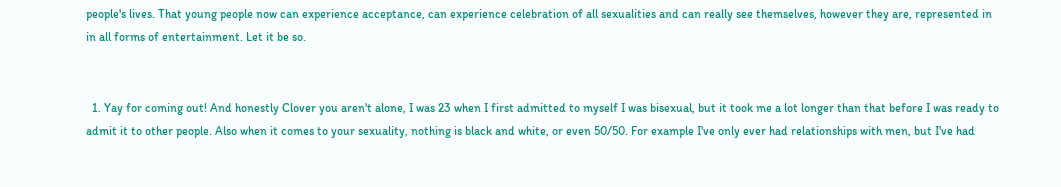people's lives. That young people now can experience acceptance, can experience celebration of all sexualities and can really see themselves, however they are, represented in in all forms of entertainment. Let it be so.


  1. Yay for coming out! And honestly Clover you aren't alone, I was 23 when I first admitted to myself I was bisexual, but it took me a lot longer than that before I was ready to admit it to other people. Also when it comes to your sexuality, nothing is black and white, or even 50/50. For example I've only ever had relationships with men, but I've had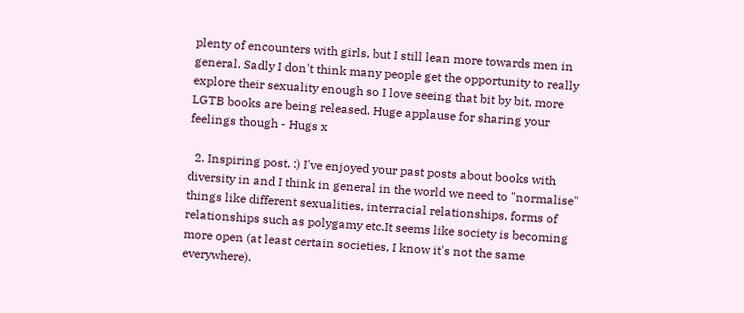plenty of encounters with girls, but I still lean more towards men in general. Sadly I don't think many people get the opportunity to really explore their sexuality enough so I love seeing that bit by bit, more LGTB books are being released. Huge applause for sharing your feelings though - Hugs x

  2. Inspiring post. :) I've enjoyed your past posts about books with diversity in and I think in general in the world we need to "normalise" things like different sexualities, interracial relationships, forms of relationships such as polygamy etc.It seems like society is becoming more open (at least certain societies, I know it's not the same everywhere).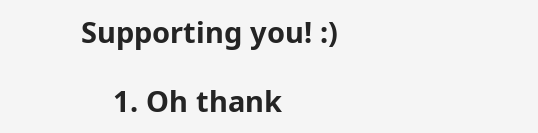Supporting you! :)

    1. Oh thank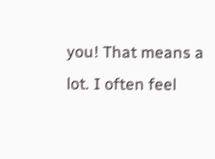you! That means a lot. I often feel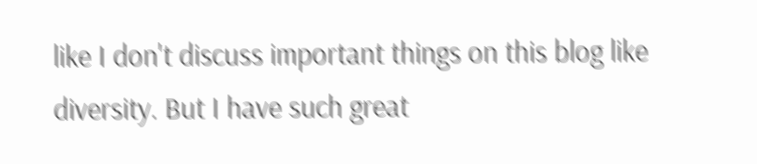like I don't discuss important things on this blog like diversity. But I have such great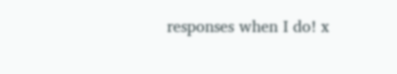responses when I do! x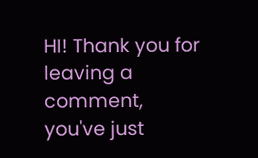HI! Thank you for leaving a comment, you've just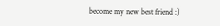become my new best friend :)